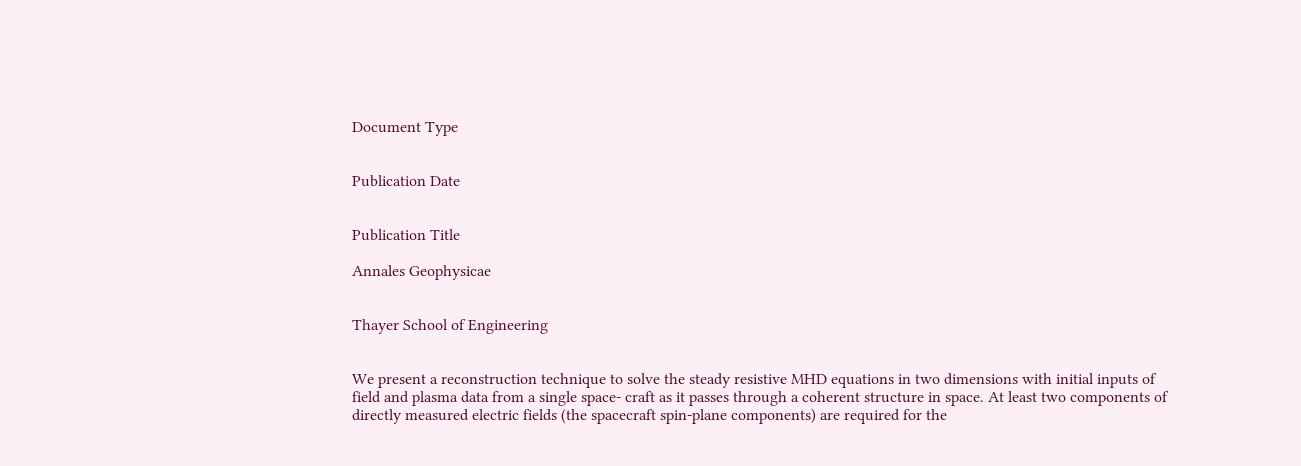Document Type


Publication Date


Publication Title

Annales Geophysicae


Thayer School of Engineering


We present a reconstruction technique to solve the steady resistive MHD equations in two dimensions with initial inputs of field and plasma data from a single space- craft as it passes through a coherent structure in space. At least two components of directly measured electric fields (the spacecraft spin-plane components) are required for the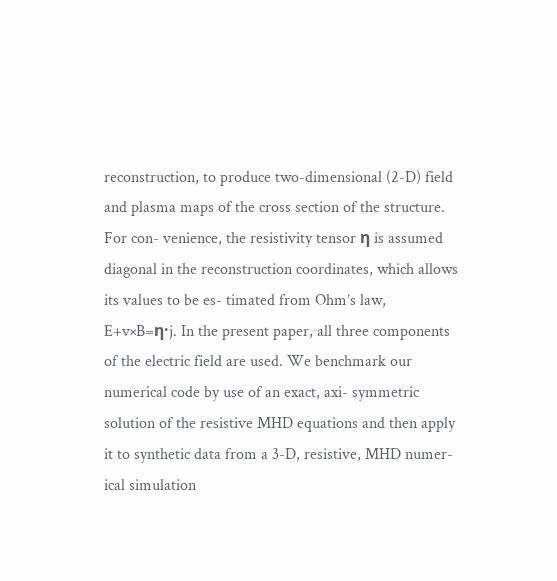reconstruction, to produce two-dimensional (2-D) field and plasma maps of the cross section of the structure. For con- venience, the resistivity tensor η is assumed diagonal in the reconstruction coordinates, which allows its values to be es- timated from Ohm’s law, E+v×B=η·j. In the present paper, all three components of the electric field are used. We benchmark our numerical code by use of an exact, axi- symmetric solution of the resistive MHD equations and then apply it to synthetic data from a 3-D, resistive, MHD numer- ical simulation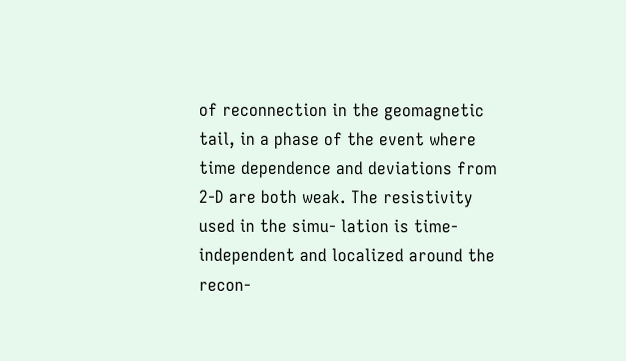of reconnection in the geomagnetic tail, in a phase of the event where time dependence and deviations from 2-D are both weak. The resistivity used in the simu- lation is time-independent and localized around the recon-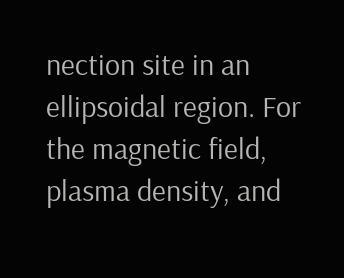nection site in an ellipsoidal region. For the magnetic field, plasma density, and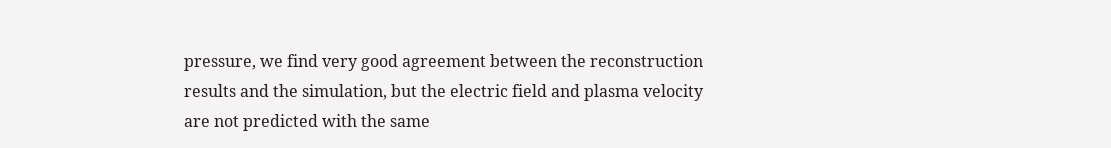pressure, we find very good agreement between the reconstruction results and the simulation, but the electric field and plasma velocity are not predicted with the same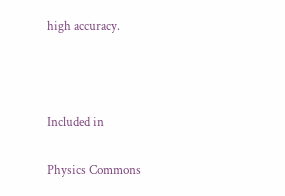high accuracy.



Included in

Physics Commons